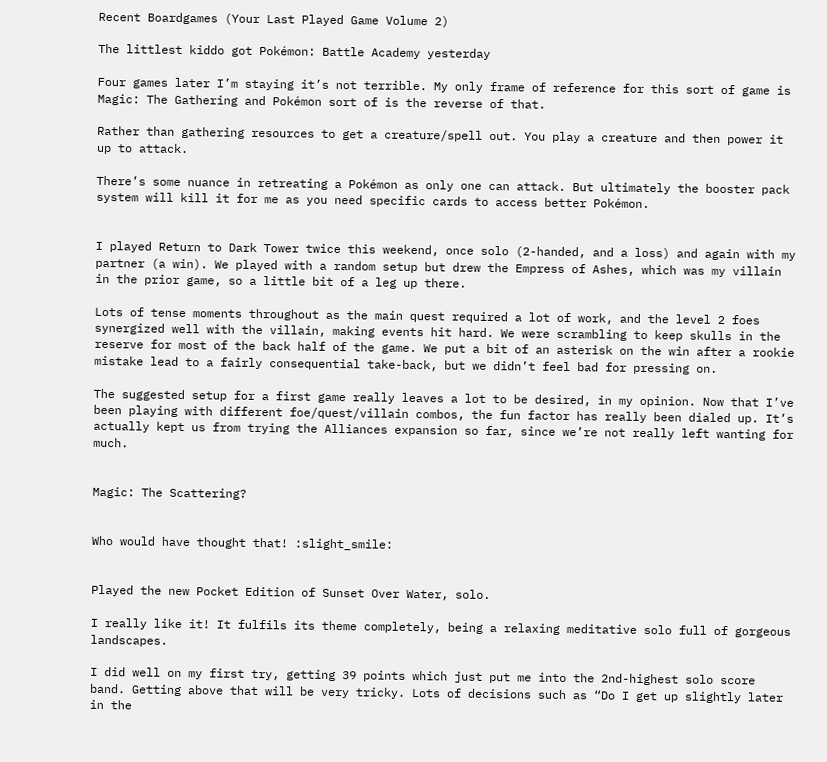Recent Boardgames (Your Last Played Game Volume 2)

The littlest kiddo got Pokémon: Battle Academy yesterday

Four games later I’m staying it’s not terrible. My only frame of reference for this sort of game is Magic: The Gathering and Pokémon sort of is the reverse of that.

Rather than gathering resources to get a creature/spell out. You play a creature and then power it up to attack.

There’s some nuance in retreating a Pokémon as only one can attack. But ultimately the booster pack system will kill it for me as you need specific cards to access better Pokémon.


I played Return to Dark Tower twice this weekend, once solo (2-handed, and a loss) and again with my partner (a win). We played with a random setup but drew the Empress of Ashes, which was my villain in the prior game, so a little bit of a leg up there.

Lots of tense moments throughout as the main quest required a lot of work, and the level 2 foes synergized well with the villain, making events hit hard. We were scrambling to keep skulls in the reserve for most of the back half of the game. We put a bit of an asterisk on the win after a rookie mistake lead to a fairly consequential take-back, but we didn’t feel bad for pressing on.

The suggested setup for a first game really leaves a lot to be desired, in my opinion. Now that I’ve been playing with different foe/quest/villain combos, the fun factor has really been dialed up. It’s actually kept us from trying the Alliances expansion so far, since we’re not really left wanting for much.


Magic: The Scattering?


Who would have thought that! :slight_smile:


Played the new Pocket Edition of Sunset Over Water, solo.

I really like it! It fulfils its theme completely, being a relaxing meditative solo full of gorgeous landscapes.

I did well on my first try, getting 39 points which just put me into the 2nd-highest solo score band. Getting above that will be very tricky. Lots of decisions such as “Do I get up slightly later in the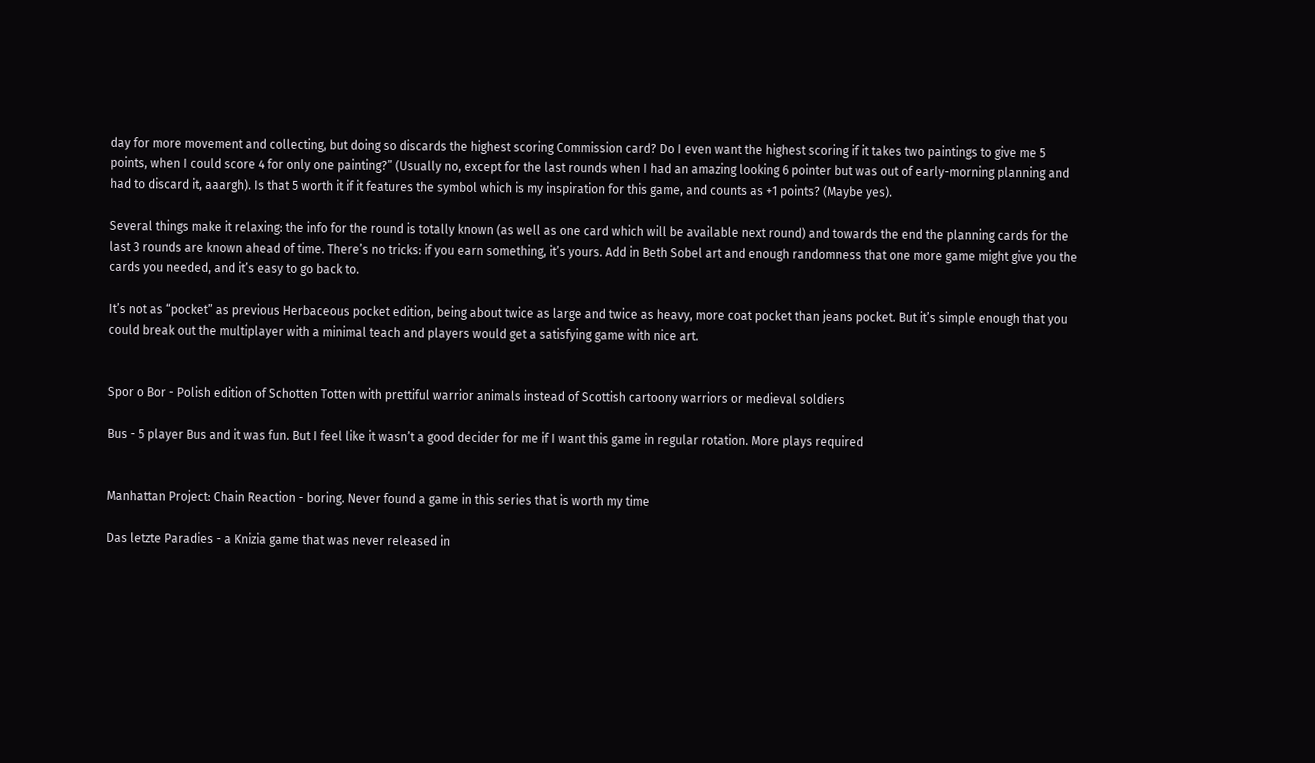day for more movement and collecting, but doing so discards the highest scoring Commission card? Do I even want the highest scoring if it takes two paintings to give me 5 points, when I could score 4 for only one painting?” (Usually no, except for the last rounds when I had an amazing looking 6 pointer but was out of early-morning planning and had to discard it, aaargh). Is that 5 worth it if it features the symbol which is my inspiration for this game, and counts as +1 points? (Maybe yes).

Several things make it relaxing: the info for the round is totally known (as well as one card which will be available next round) and towards the end the planning cards for the last 3 rounds are known ahead of time. There’s no tricks: if you earn something, it’s yours. Add in Beth Sobel art and enough randomness that one more game might give you the cards you needed, and it’s easy to go back to.

It’s not as “pocket” as previous Herbaceous pocket edition, being about twice as large and twice as heavy, more coat pocket than jeans pocket. But it’s simple enough that you could break out the multiplayer with a minimal teach and players would get a satisfying game with nice art.


Spor o Bor - Polish edition of Schotten Totten with prettiful warrior animals instead of Scottish cartoony warriors or medieval soldiers

Bus - 5 player Bus and it was fun. But I feel like it wasn’t a good decider for me if I want this game in regular rotation. More plays required


Manhattan Project: Chain Reaction - boring. Never found a game in this series that is worth my time

Das letzte Paradies - a Knizia game that was never released in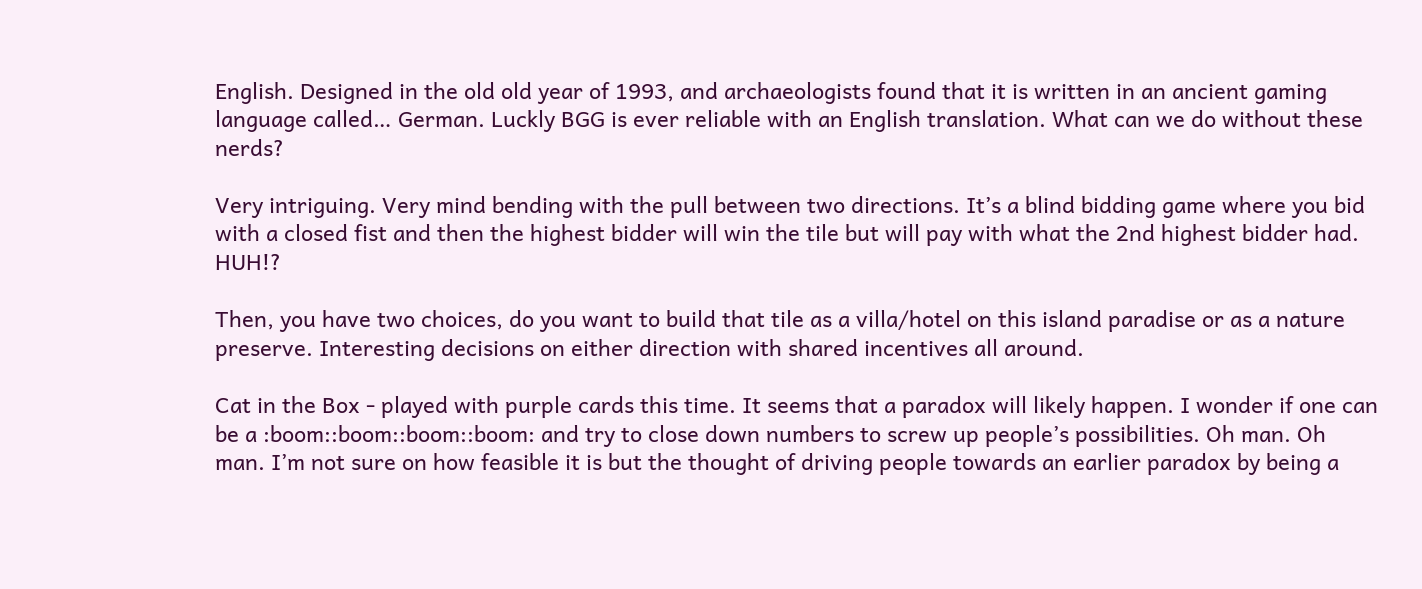English. Designed in the old old year of 1993, and archaeologists found that it is written in an ancient gaming language called… German. Luckly BGG is ever reliable with an English translation. What can we do without these nerds?

Very intriguing. Very mind bending with the pull between two directions. It’s a blind bidding game where you bid with a closed fist and then the highest bidder will win the tile but will pay with what the 2nd highest bidder had. HUH!?

Then, you have two choices, do you want to build that tile as a villa/hotel on this island paradise or as a nature preserve. Interesting decisions on either direction with shared incentives all around.

Cat in the Box - played with purple cards this time. It seems that a paradox will likely happen. I wonder if one can be a :boom::boom::boom::boom: and try to close down numbers to screw up people’s possibilities. Oh man. Oh man. I’m not sure on how feasible it is but the thought of driving people towards an earlier paradox by being a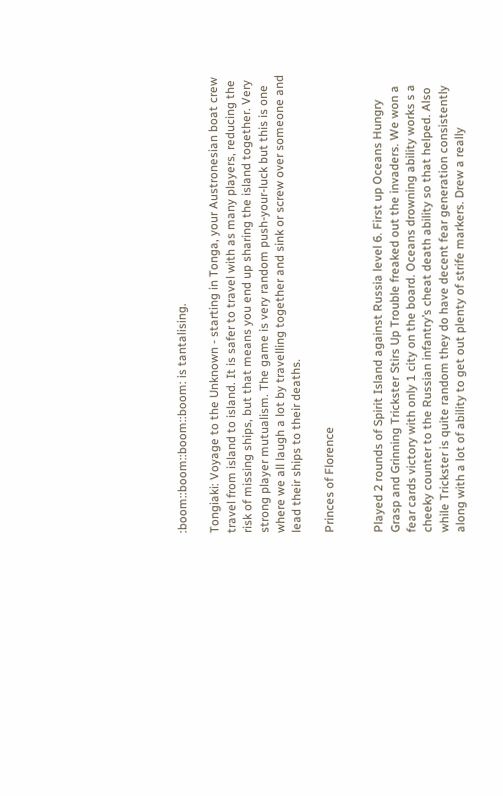:boom::boom::boom::boom: is tantalising.

Tongiaki: Voyage to the Unknown - starting in Tonga, your Austronesian boat crew travel from island to island. It is safer to travel with as many players, reducing the risk of missing ships, but that means you end up sharing the island together. Very strong player mutualism. The game is very random push-your-luck but this is one where we all laugh a lot by travelling together and sink or screw over someone and lead their ships to their deaths.

Princes of Florence


Played 2 rounds of Spirit Island against Russia level 6. First up Oceans Hungry Grasp and Grinning Trickster Stirs Up Trouble freaked out the invaders. We won a fear cards victory with only 1 city on the board. Oceans drowning ability works s a cheeky counter to the Russian infantry’s cheat death ability so that helped. Also while Trickster is quite random they do have decent fear generation consistently along with a lot of ability to get out plenty of strife markers. Drew a really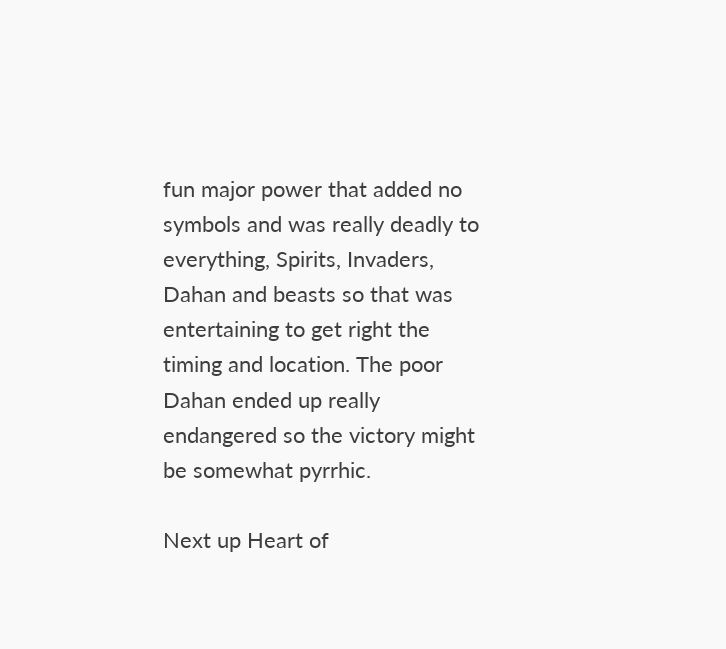fun major power that added no symbols and was really deadly to everything, Spirits, Invaders, Dahan and beasts so that was entertaining to get right the timing and location. The poor Dahan ended up really endangered so the victory might be somewhat pyrrhic.

Next up Heart of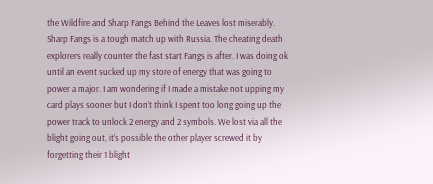the Wildfire and Sharp Fangs Behind the Leaves lost miserably. Sharp Fangs is a tough match up with Russia. The cheating death explorers really counter the fast start Fangs is after. I was doing ok until an event sucked up my store of energy that was going to power a major. I am wondering if I made a mistake not upping my card plays sooner but I don’t think I spent too long going up the power track to unlock 2 energy and 2 symbols. We lost via all the blight going out, it’s possible the other player screwed it by forgetting their 1 blight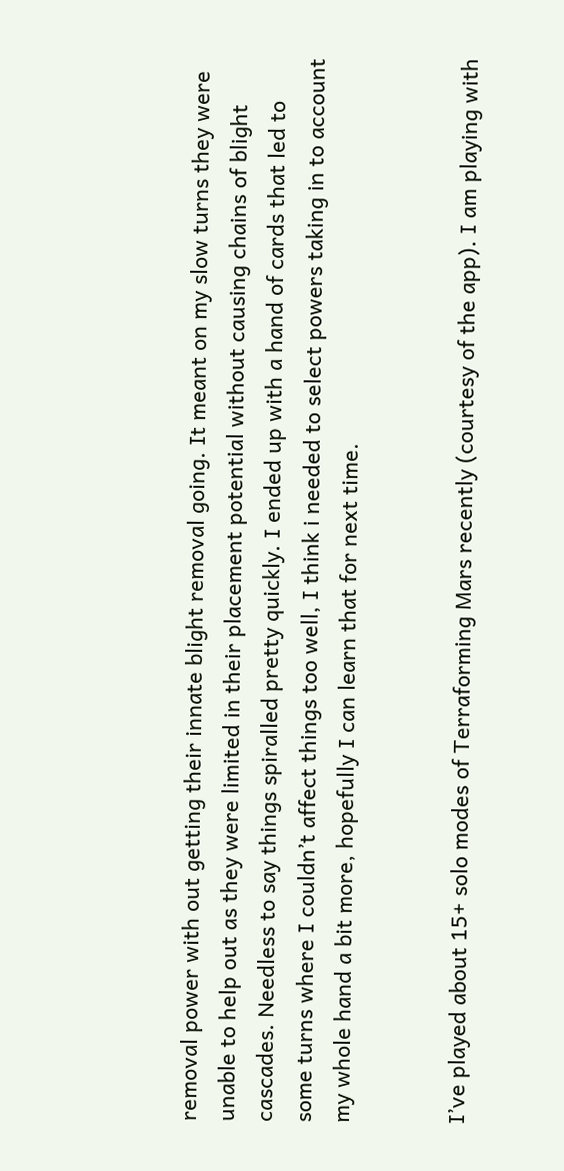removal power with out getting their innate blight removal going. It meant on my slow turns they were unable to help out as they were limited in their placement potential without causing chains of blight cascades. Needless to say things spiralled pretty quickly. I ended up with a hand of cards that led to some turns where I couldn’t affect things too well, I think i needed to select powers taking in to account my whole hand a bit more, hopefully I can learn that for next time.


I’ve played about 15+ solo modes of Terraforming Mars recently (courtesy of the app). I am playing with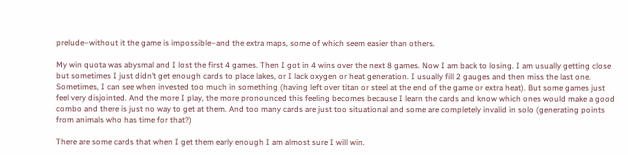prelude–without it the game is impossible–and the extra maps, some of which seem easier than others.

My win quota was abysmal and I lost the first 4 games. Then I got in 4 wins over the next 8 games. Now I am back to losing. I am usually getting close but sometimes I just didn’t get enough cards to place lakes, or I lack oxygen or heat generation. I usually fill 2 gauges and then miss the last one. Sometimes, I can see when invested too much in something (having left over titan or steel at the end of the game or extra heat). But some games just feel very disjointed. And the more I play, the more pronounced this feeling becomes because I learn the cards and know which ones would make a good combo and there is just no way to get at them. And too many cards are just too situational and some are completely invalid in solo (generating points from animals who has time for that?)

There are some cards that when I get them early enough I am almost sure I will win.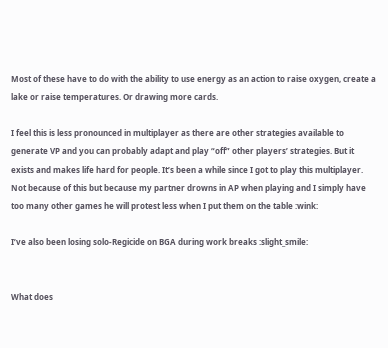Most of these have to do with the ability to use energy as an action to raise oxygen, create a lake or raise temperatures. Or drawing more cards.

I feel this is less pronounced in multiplayer as there are other strategies available to generate VP and you can probably adapt and play “off” other players’ strategies. But it exists and makes life hard for people. It’s been a while since I got to play this multiplayer. Not because of this but because my partner drowns in AP when playing and I simply have too many other games he will protest less when I put them on the table :wink:

I’ve also been losing solo-Regicide on BGA during work breaks :slight_smile:


What does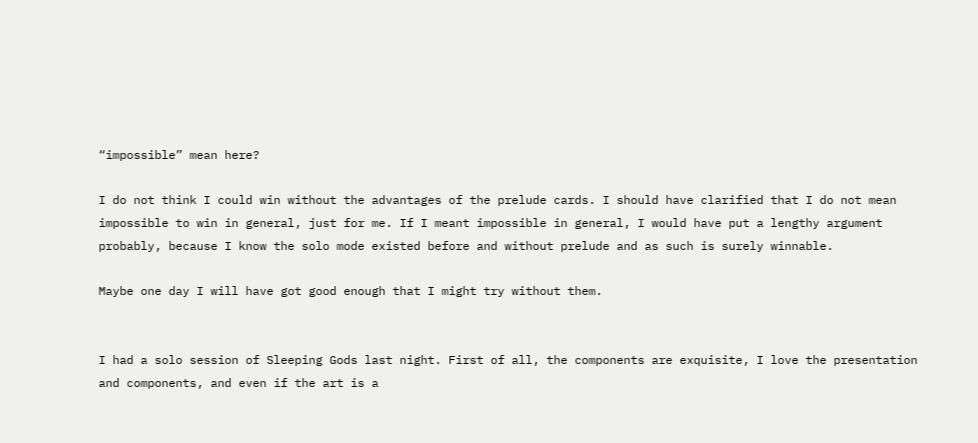“impossible” mean here?

I do not think I could win without the advantages of the prelude cards. I should have clarified that I do not mean impossible to win in general, just for me. If I meant impossible in general, I would have put a lengthy argument probably, because I know the solo mode existed before and without prelude and as such is surely winnable.

Maybe one day I will have got good enough that I might try without them.


I had a solo session of Sleeping Gods last night. First of all, the components are exquisite, I love the presentation and components, and even if the art is a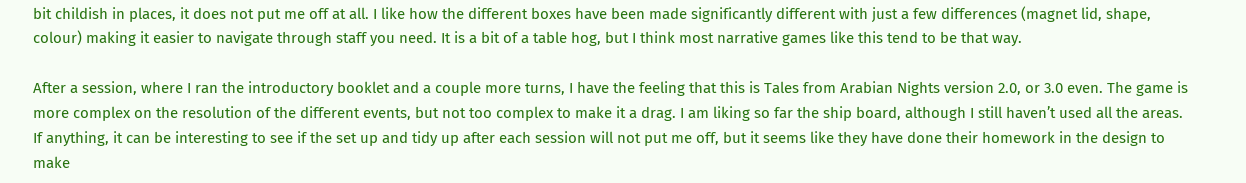bit childish in places, it does not put me off at all. I like how the different boxes have been made significantly different with just a few differences (magnet lid, shape, colour) making it easier to navigate through staff you need. It is a bit of a table hog, but I think most narrative games like this tend to be that way.

After a session, where I ran the introductory booklet and a couple more turns, I have the feeling that this is Tales from Arabian Nights version 2.0, or 3.0 even. The game is more complex on the resolution of the different events, but not too complex to make it a drag. I am liking so far the ship board, although I still haven’t used all the areas. If anything, it can be interesting to see if the set up and tidy up after each session will not put me off, but it seems like they have done their homework in the design to make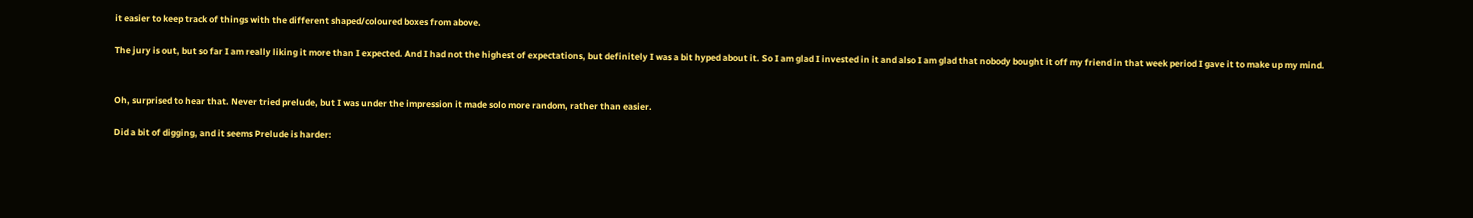it easier to keep track of things with the different shaped/coloured boxes from above.

The jury is out, but so far I am really liking it more than I expected. And I had not the highest of expectations, but definitely I was a bit hyped about it. So I am glad I invested in it and also I am glad that nobody bought it off my friend in that week period I gave it to make up my mind.


Oh, surprised to hear that. Never tried prelude, but I was under the impression it made solo more random, rather than easier.

Did a bit of digging, and it seems Prelude is harder: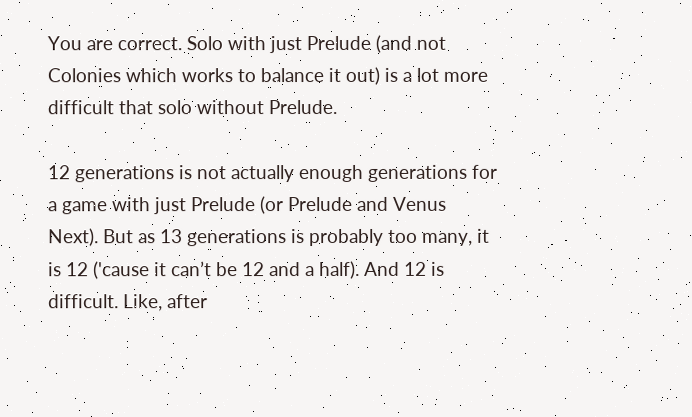You are correct. Solo with just Prelude (and not Colonies which works to balance it out) is a lot more difficult that solo without Prelude.

12 generations is not actually enough generations for a game with just Prelude (or Prelude and Venus Next). But as 13 generations is probably too many, it is 12 ('cause it can’t be 12 and a half). And 12 is difficult. Like, after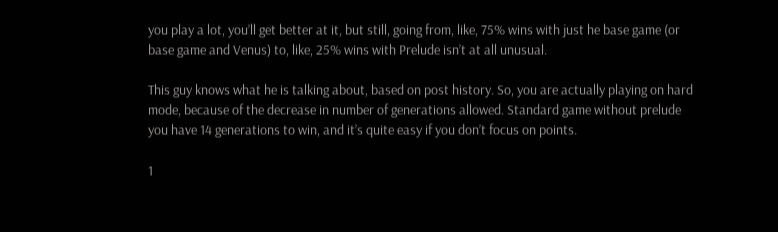you play a lot, you’ll get better at it, but still, going from, like, 75% wins with just he base game (or base game and Venus) to, like, 25% wins with Prelude isn’t at all unusual.

This guy knows what he is talking about, based on post history. So, you are actually playing on hard mode, because of the decrease in number of generations allowed. Standard game without prelude you have 14 generations to win, and it’s quite easy if you don’t focus on points.

1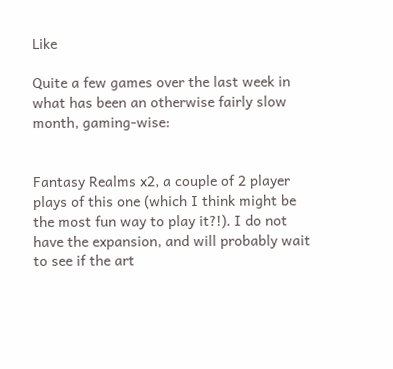Like

Quite a few games over the last week in what has been an otherwise fairly slow month, gaming-wise:


Fantasy Realms x2, a couple of 2 player plays of this one (which I think might be the most fun way to play it?!). I do not have the expansion, and will probably wait to see if the art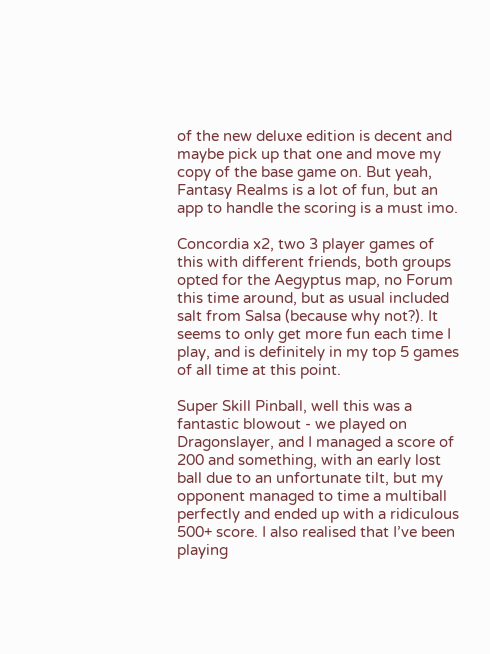of the new deluxe edition is decent and maybe pick up that one and move my copy of the base game on. But yeah, Fantasy Realms is a lot of fun, but an app to handle the scoring is a must imo.

Concordia x2, two 3 player games of this with different friends, both groups opted for the Aegyptus map, no Forum this time around, but as usual included salt from Salsa (because why not?). It seems to only get more fun each time I play, and is definitely in my top 5 games of all time at this point.

Super Skill Pinball, well this was a fantastic blowout - we played on Dragonslayer, and I managed a score of 200 and something, with an early lost ball due to an unfortunate tilt, but my opponent managed to time a multiball perfectly and ended up with a ridiculous 500+ score. I also realised that I’ve been playing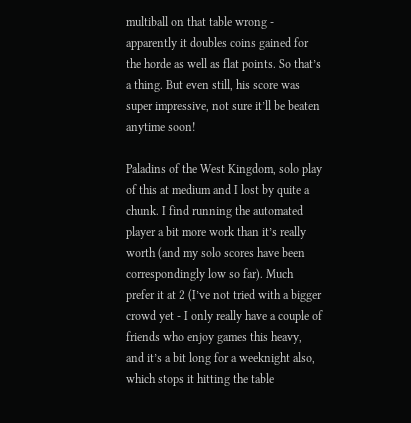multiball on that table wrong - apparently it doubles coins gained for the horde as well as flat points. So that’s a thing. But even still, his score was super impressive, not sure it’ll be beaten anytime soon!

Paladins of the West Kingdom, solo play of this at medium and I lost by quite a chunk. I find running the automated player a bit more work than it’s really worth (and my solo scores have been correspondingly low so far). Much prefer it at 2 (I’ve not tried with a bigger crowd yet - I only really have a couple of friends who enjoy games this heavy, and it’s a bit long for a weeknight also, which stops it hitting the table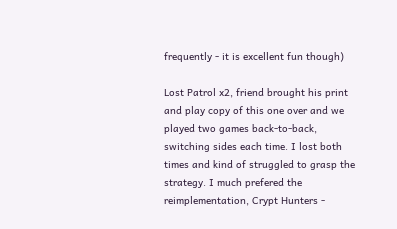frequently - it is excellent fun though)

Lost Patrol x2, friend brought his print and play copy of this one over and we played two games back-to-back, switching sides each time. I lost both times and kind of struggled to grasp the strategy. I much prefered the reimplementation, Crypt Hunters -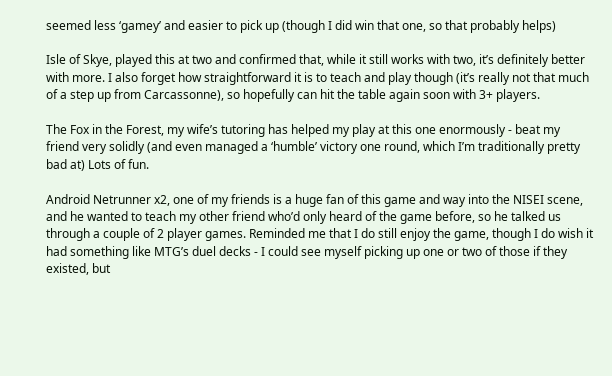seemed less ‘gamey’ and easier to pick up (though I did win that one, so that probably helps)

Isle of Skye, played this at two and confirmed that, while it still works with two, it’s definitely better with more. I also forget how straightforward it is to teach and play though (it’s really not that much of a step up from Carcassonne), so hopefully can hit the table again soon with 3+ players.

The Fox in the Forest, my wife’s tutoring has helped my play at this one enormously - beat my friend very solidly (and even managed a ‘humble’ victory one round, which I’m traditionally pretty bad at) Lots of fun.

Android Netrunner x2, one of my friends is a huge fan of this game and way into the NISEI scene, and he wanted to teach my other friend who’d only heard of the game before, so he talked us through a couple of 2 player games. Reminded me that I do still enjoy the game, though I do wish it had something like MTG’s duel decks - I could see myself picking up one or two of those if they existed, but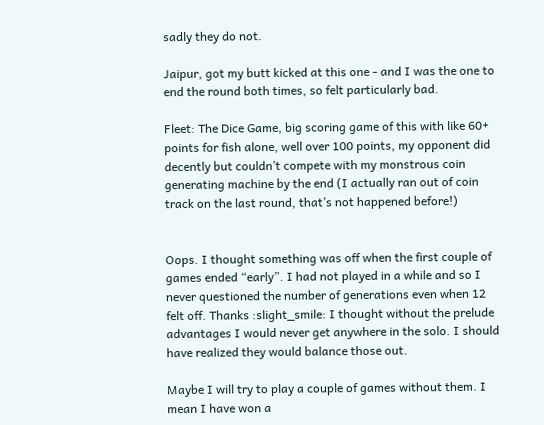sadly they do not.

Jaipur, got my butt kicked at this one - and I was the one to end the round both times, so felt particularly bad.

Fleet: The Dice Game, big scoring game of this with like 60+ points for fish alone, well over 100 points, my opponent did decently but couldn’t compete with my monstrous coin generating machine by the end (I actually ran out of coin track on the last round, that’s not happened before!)


Oops. I thought something was off when the first couple of games ended “early”. I had not played in a while and so I never questioned the number of generations even when 12 felt off. Thanks :slight_smile: I thought without the prelude advantages I would never get anywhere in the solo. I should have realized they would balance those out.

Maybe I will try to play a couple of games without them. I mean I have won a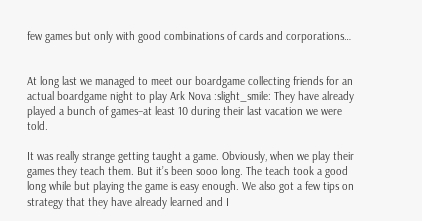few games but only with good combinations of cards and corporations…


At long last we managed to meet our boardgame collecting friends for an actual boardgame night to play Ark Nova :slight_smile: They have already played a bunch of games–at least 10 during their last vacation we were told.

It was really strange getting taught a game. Obviously, when we play their games they teach them. But it’s been sooo long. The teach took a good long while but playing the game is easy enough. We also got a few tips on strategy that they have already learned and I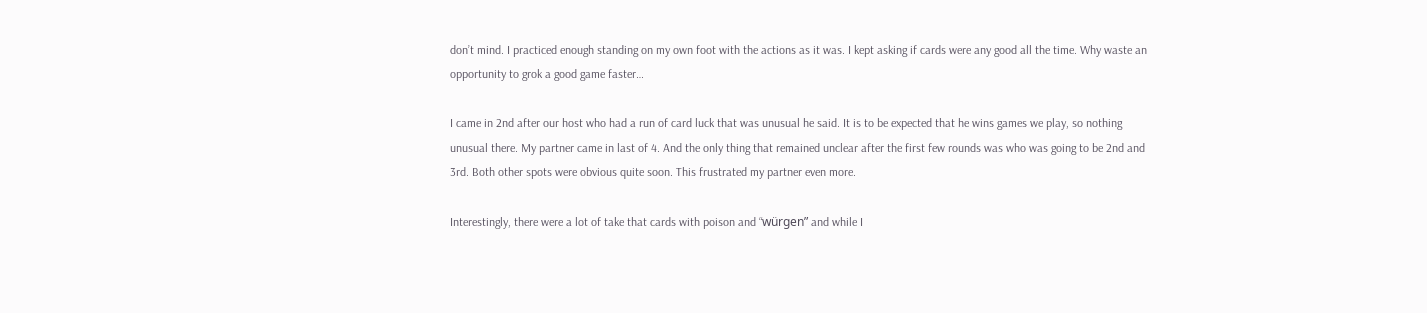don’t mind. I practiced enough standing on my own foot with the actions as it was. I kept asking if cards were any good all the time. Why waste an opportunity to grok a good game faster…

I came in 2nd after our host who had a run of card luck that was unusual he said. It is to be expected that he wins games we play, so nothing unusual there. My partner came in last of 4. And the only thing that remained unclear after the first few rounds was who was going to be 2nd and 3rd. Both other spots were obvious quite soon. This frustrated my partner even more.

Interestingly, there were a lot of take that cards with poison and “würgen” and while I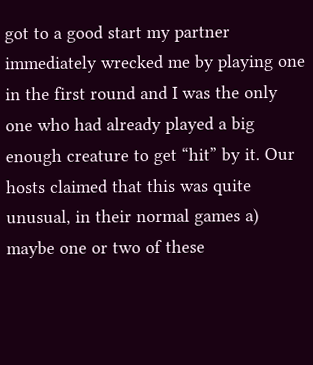got to a good start my partner immediately wrecked me by playing one in the first round and I was the only one who had already played a big enough creature to get “hit” by it. Our hosts claimed that this was quite unusual, in their normal games a) maybe one or two of these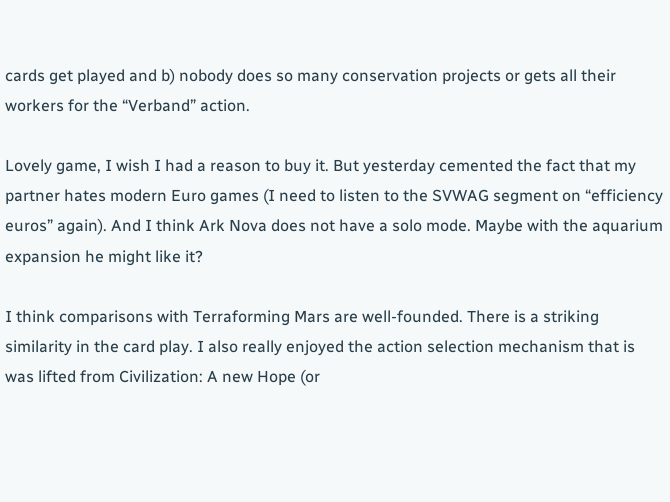cards get played and b) nobody does so many conservation projects or gets all their workers for the “Verband” action.

Lovely game, I wish I had a reason to buy it. But yesterday cemented the fact that my partner hates modern Euro games (I need to listen to the SVWAG segment on “efficiency euros” again). And I think Ark Nova does not have a solo mode. Maybe with the aquarium expansion he might like it?

I think comparisons with Terraforming Mars are well-founded. There is a striking similarity in the card play. I also really enjoyed the action selection mechanism that is was lifted from Civilization: A new Hope (or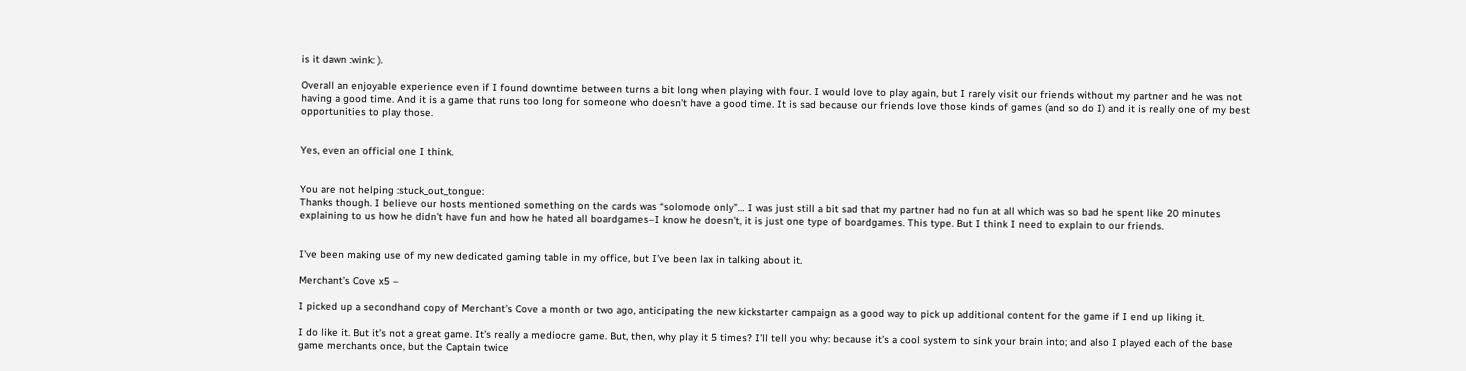is it dawn :wink: ).

Overall an enjoyable experience even if I found downtime between turns a bit long when playing with four. I would love to play again, but I rarely visit our friends without my partner and he was not having a good time. And it is a game that runs too long for someone who doesn’t have a good time. It is sad because our friends love those kinds of games (and so do I) and it is really one of my best opportunities to play those.


Yes, even an official one I think.


You are not helping :stuck_out_tongue:
Thanks though. I believe our hosts mentioned something on the cards was “solomode only”… I was just still a bit sad that my partner had no fun at all which was so bad he spent like 20 minutes explaining to us how he didn’t have fun and how he hated all boardgames–I know he doesn’t, it is just one type of boardgames. This type. But I think I need to explain to our friends.


I’ve been making use of my new dedicated gaming table in my office, but I’ve been lax in talking about it.

Merchant’s Cove x5 –

I picked up a secondhand copy of Merchant’s Cove a month or two ago, anticipating the new kickstarter campaign as a good way to pick up additional content for the game if I end up liking it.

I do like it. But it’s not a great game. It’s really a mediocre game. But, then, why play it 5 times? I’ll tell you why: because it’s a cool system to sink your brain into; and also I played each of the base game merchants once, but the Captain twice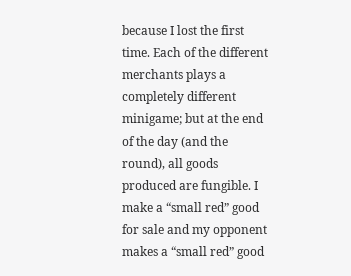because I lost the first time. Each of the different merchants plays a completely different minigame; but at the end of the day (and the round), all goods produced are fungible. I make a “small red” good for sale and my opponent makes a “small red” good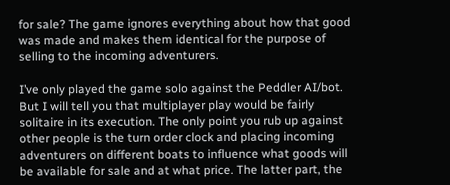for sale? The game ignores everything about how that good was made and makes them identical for the purpose of selling to the incoming adventurers.

I’ve only played the game solo against the Peddler AI/bot. But I will tell you that multiplayer play would be fairly solitaire in its execution. The only point you rub up against other people is the turn order clock and placing incoming adventurers on different boats to influence what goods will be available for sale and at what price. The latter part, the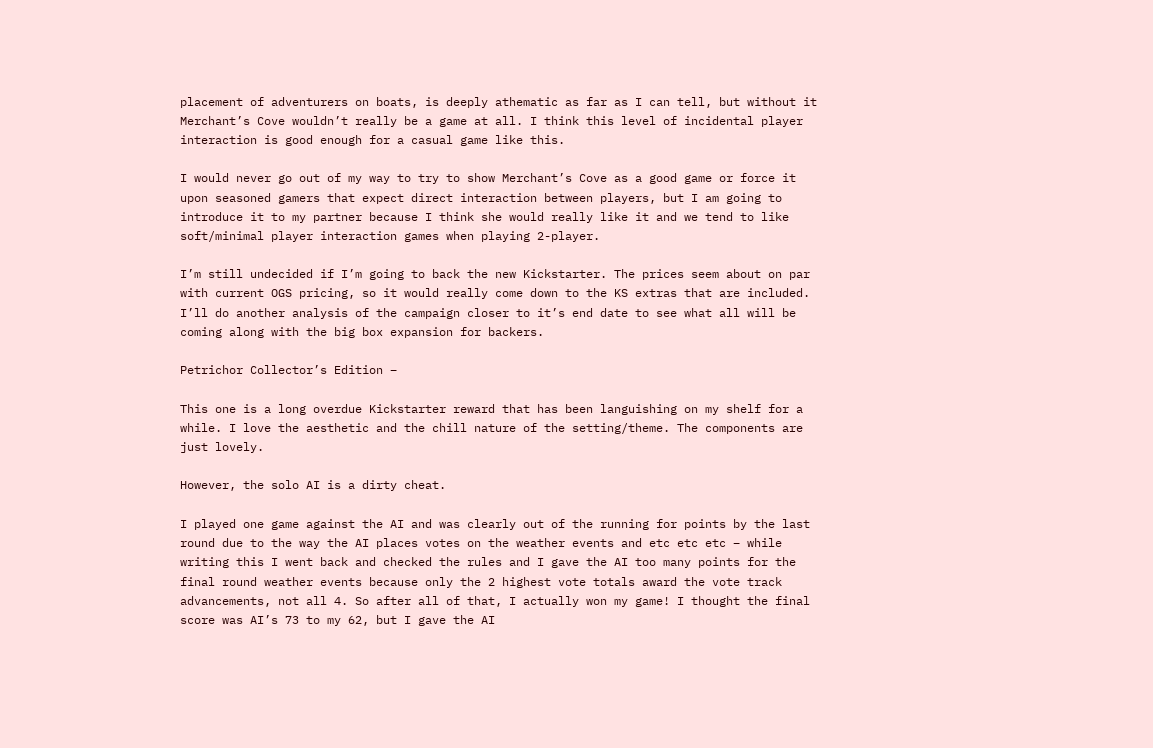placement of adventurers on boats, is deeply athematic as far as I can tell, but without it Merchant’s Cove wouldn’t really be a game at all. I think this level of incidental player interaction is good enough for a casual game like this.

I would never go out of my way to try to show Merchant’s Cove as a good game or force it upon seasoned gamers that expect direct interaction between players, but I am going to introduce it to my partner because I think she would really like it and we tend to like soft/minimal player interaction games when playing 2-player.

I’m still undecided if I’m going to back the new Kickstarter. The prices seem about on par with current OGS pricing, so it would really come down to the KS extras that are included. I’ll do another analysis of the campaign closer to it’s end date to see what all will be coming along with the big box expansion for backers.

Petrichor Collector’s Edition –

This one is a long overdue Kickstarter reward that has been languishing on my shelf for a while. I love the aesthetic and the chill nature of the setting/theme. The components are just lovely.

However, the solo AI is a dirty cheat.

I played one game against the AI and was clearly out of the running for points by the last round due to the way the AI places votes on the weather events and etc etc etc – while writing this I went back and checked the rules and I gave the AI too many points for the final round weather events because only the 2 highest vote totals award the vote track advancements, not all 4. So after all of that, I actually won my game! I thought the final score was AI’s 73 to my 62, but I gave the AI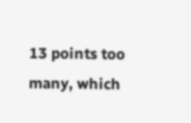13 points too many, which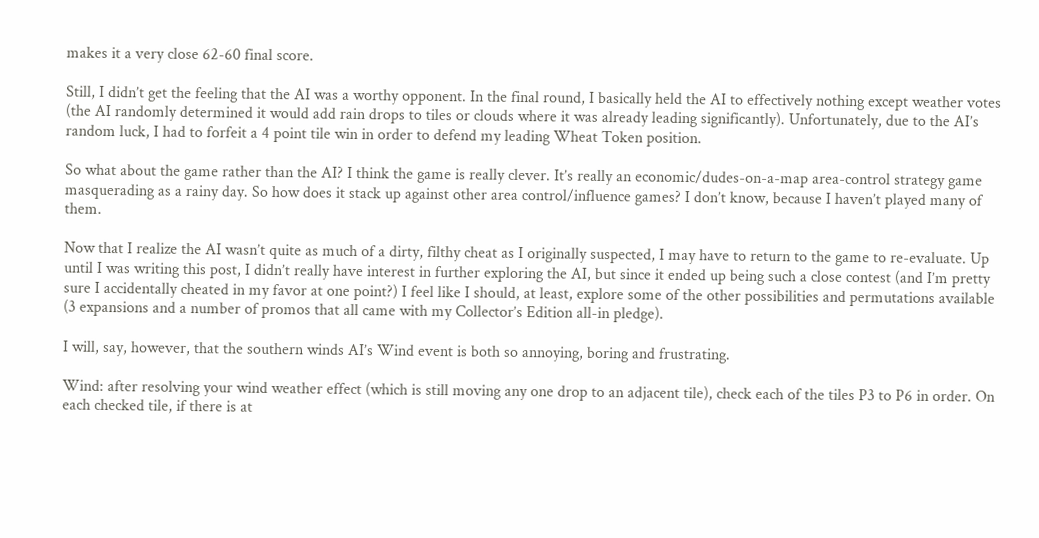makes it a very close 62-60 final score.

Still, I didn’t get the feeling that the AI was a worthy opponent. In the final round, I basically held the AI to effectively nothing except weather votes (the AI randomly determined it would add rain drops to tiles or clouds where it was already leading significantly). Unfortunately, due to the AI’s random luck, I had to forfeit a 4 point tile win in order to defend my leading Wheat Token position.

So what about the game rather than the AI? I think the game is really clever. It’s really an economic/dudes-on-a-map area-control strategy game masquerading as a rainy day. So how does it stack up against other area control/influence games? I don’t know, because I haven’t played many of them.

Now that I realize the AI wasn’t quite as much of a dirty, filthy cheat as I originally suspected, I may have to return to the game to re-evaluate. Up until I was writing this post, I didn’t really have interest in further exploring the AI, but since it ended up being such a close contest (and I’m pretty sure I accidentally cheated in my favor at one point?) I feel like I should, at least, explore some of the other possibilities and permutations available (3 expansions and a number of promos that all came with my Collector’s Edition all-in pledge).

I will, say, however, that the southern winds AI’s Wind event is both so annoying, boring and frustrating.

Wind: after resolving your wind weather effect (which is still moving any one drop to an adjacent tile), check each of the tiles P3 to P6 in order. On each checked tile, if there is at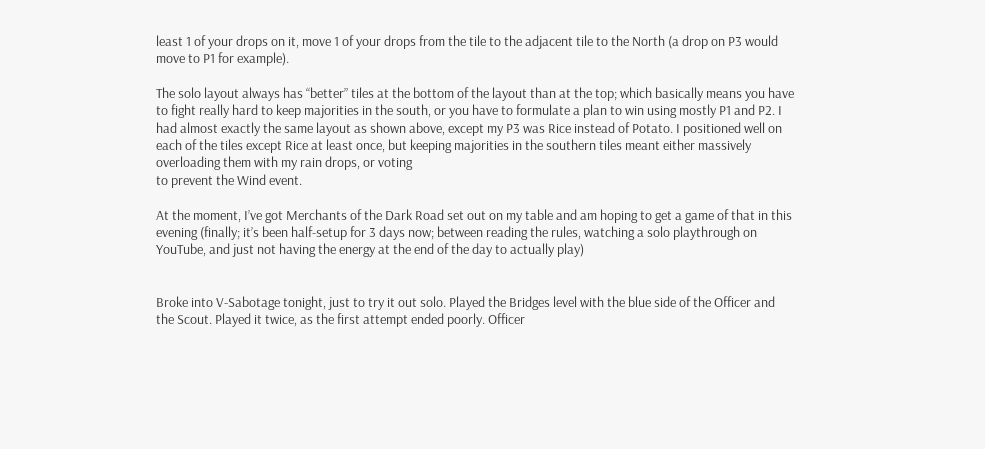least 1 of your drops on it, move 1 of your drops from the tile to the adjacent tile to the North (a drop on P3 would move to P1 for example).

The solo layout always has “better” tiles at the bottom of the layout than at the top; which basically means you have to fight really hard to keep majorities in the south, or you have to formulate a plan to win using mostly P1 and P2. I had almost exactly the same layout as shown above, except my P3 was Rice instead of Potato. I positioned well on each of the tiles except Rice at least once, but keeping majorities in the southern tiles meant either massively overloading them with my rain drops, or voting
to prevent the Wind event.

At the moment, I’ve got Merchants of the Dark Road set out on my table and am hoping to get a game of that in this evening (finally; it’s been half-setup for 3 days now; between reading the rules, watching a solo playthrough on YouTube, and just not having the energy at the end of the day to actually play)


Broke into V-Sabotage tonight, just to try it out solo. Played the Bridges level with the blue side of the Officer and the Scout. Played it twice, as the first attempt ended poorly. Officer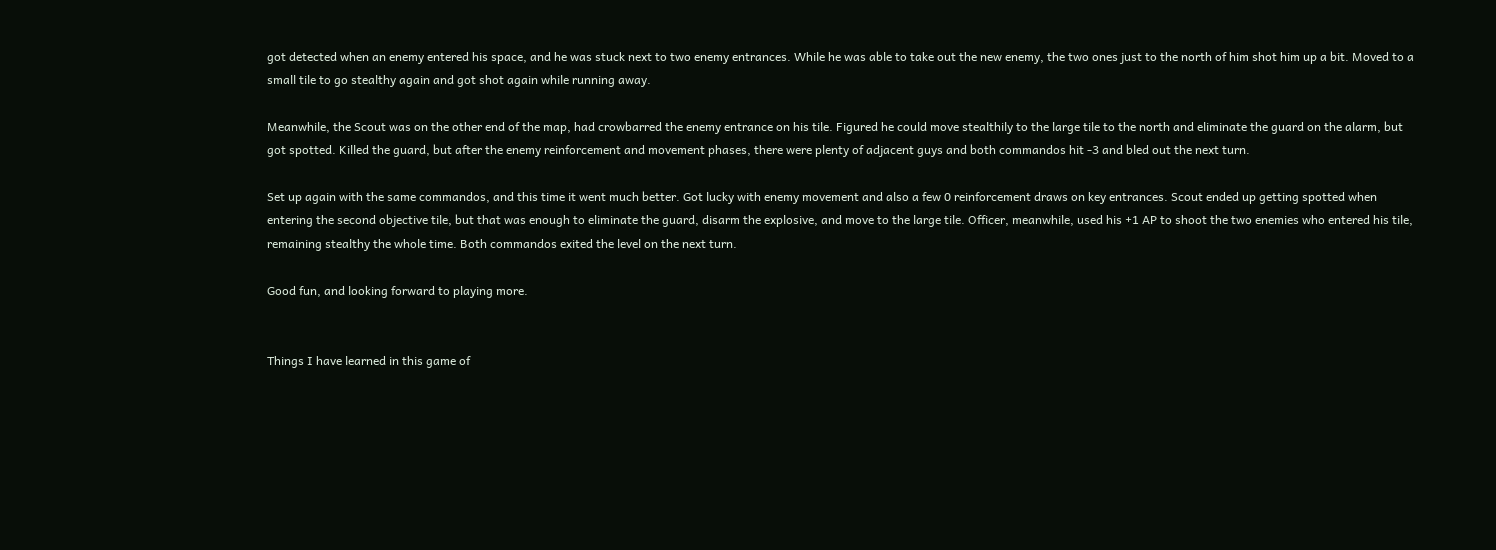got detected when an enemy entered his space, and he was stuck next to two enemy entrances. While he was able to take out the new enemy, the two ones just to the north of him shot him up a bit. Moved to a small tile to go stealthy again and got shot again while running away.

Meanwhile, the Scout was on the other end of the map, had crowbarred the enemy entrance on his tile. Figured he could move stealthily to the large tile to the north and eliminate the guard on the alarm, but got spotted. Killed the guard, but after the enemy reinforcement and movement phases, there were plenty of adjacent guys and both commandos hit -3 and bled out the next turn.

Set up again with the same commandos, and this time it went much better. Got lucky with enemy movement and also a few 0 reinforcement draws on key entrances. Scout ended up getting spotted when entering the second objective tile, but that was enough to eliminate the guard, disarm the explosive, and move to the large tile. Officer, meanwhile, used his +1 AP to shoot the two enemies who entered his tile, remaining stealthy the whole time. Both commandos exited the level on the next turn.

Good fun, and looking forward to playing more.


Things I have learned in this game of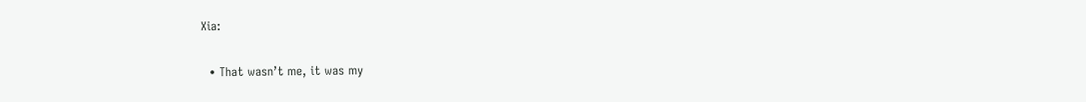Xia:

  • That wasn’t me, it was my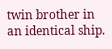twin brother in an identical ship.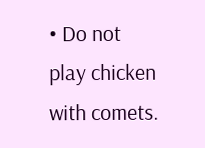• Do not play chicken with comets.